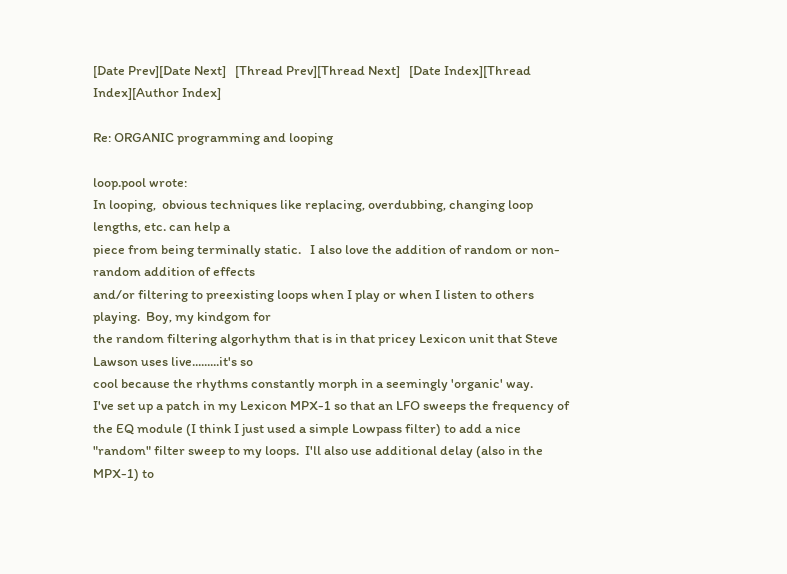[Date Prev][Date Next]   [Thread Prev][Thread Next]   [Date Index][Thread Index][Author Index]

Re: ORGANIC programming and looping

loop.pool wrote:
In looping,  obvious techniques like replacing, overdubbing, changing loop lengths, etc. can help a
piece from being terminally static.   I also love the addition of random or non-random addition of effects
and/or filtering to preexisting loops when I play or when I listen to others playing.  Boy, my kindgom for
the random filtering algorhythm that is in that pricey Lexicon unit that Steve Lawson uses live.........it's so
cool because the rhythms constantly morph in a seemingly 'organic' way.
I've set up a patch in my Lexicon MPX-1 so that an LFO sweeps the frequency of the EQ module (I think I just used a simple Lowpass filter) to add a nice "random" filter sweep to my loops.  I'll also use additional delay (also in the MPX-1) to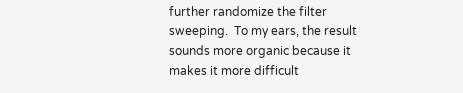further randomize the filter sweeping.  To my ears, the result sounds more organic because it makes it more difficult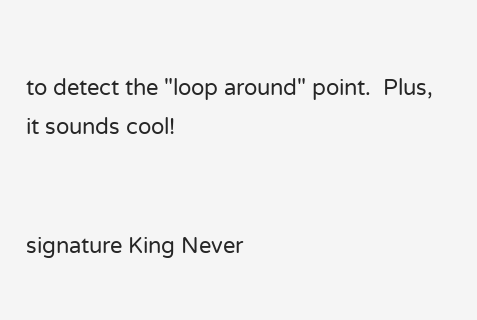to detect the "loop around" point.  Plus, it sounds cool!


signature King Never